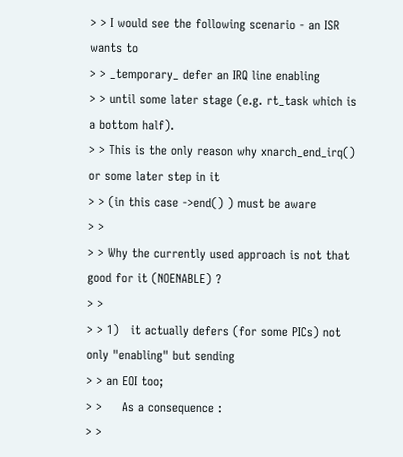> > I would see the following scenario - an ISR wants to
> > _temporary_ defer an IRQ line enabling
> > until some later stage (e.g. rt_task which is a bottom half).
> > This is the only reason why xnarch_end_irq() or some later step in it
> > (in this case ->end() ) must be aware
> >
> > Why the currently used approach is not that good for it (NOENABLE) ?
> >
> > 1)   it actually defers (for some PICs) not only "enabling" but sending
> > an EOI too;
> >     As a consequence :
> >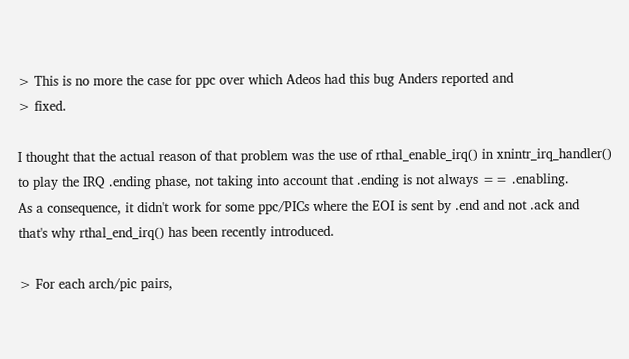> This is no more the case for ppc over which Adeos had this bug Anders reported and
> fixed.

I thought that the actual reason of that problem was the use of rthal_enable_irq() in xnintr_irq_handler()
to play the IRQ .ending phase, not taking into account that .ending is not always == .enabling.
As a consequence, it didn't work for some ppc/PICs where the EOI is sent by .end and not .ack and
that's why rthal_end_irq() has been recently introduced.

> For each arch/pic pairs,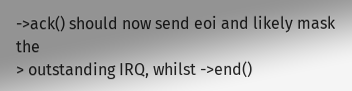->ack() should now send eoi and likely mask the
> outstanding IRQ, whilst ->end()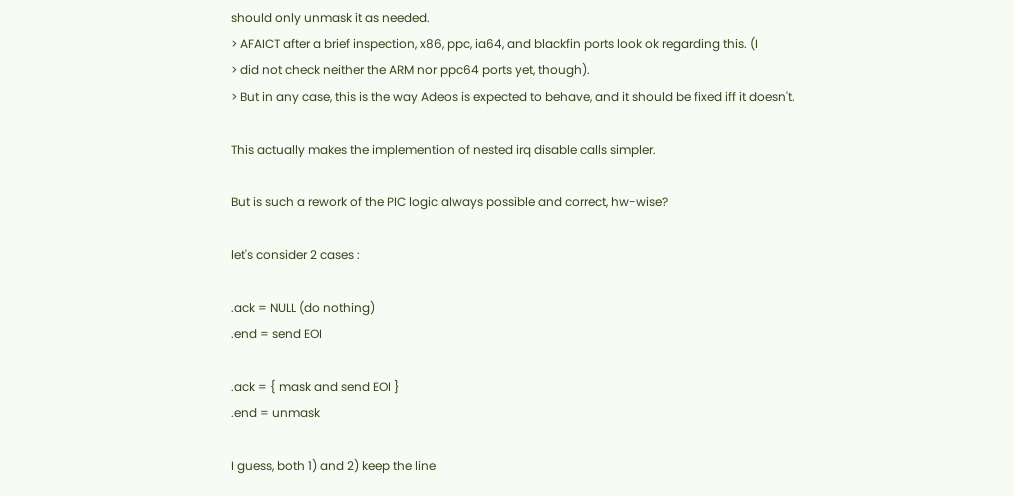should only unmask it as needed.
> AFAICT after a brief inspection, x86, ppc, ia64, and blackfin ports look ok regarding this. (I
> did not check neither the ARM nor ppc64 ports yet, though).
> But in any case, this is the way Adeos is expected to behave, and it should be fixed iff it doesn't.

This actually makes the implemention of nested irq disable calls simpler.

But is such a rework of the PIC logic always possible and correct, hw-wise?

let's consider 2 cases :

.ack = NULL (do nothing)
.end = send EOI

.ack = { mask and send EOI }
.end = unmask

I guess, both 1) and 2) keep the line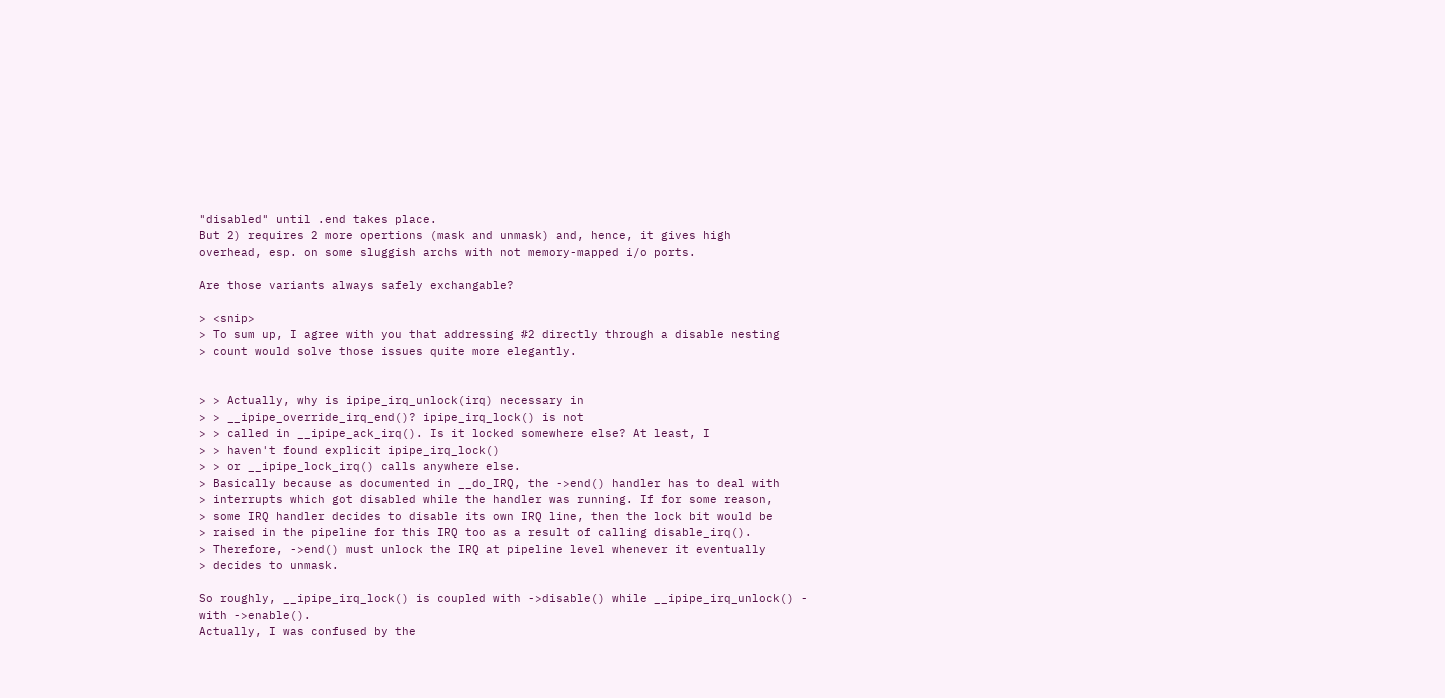"disabled" until .end takes place.
But 2) requires 2 more opertions (mask and unmask) and, hence, it gives high
overhead, esp. on some sluggish archs with not memory-mapped i/o ports.

Are those variants always safely exchangable?

> <snip>
> To sum up, I agree with you that addressing #2 directly through a disable nesting
> count would solve those issues quite more elegantly.


> > Actually, why is ipipe_irq_unlock(irq) necessary in
> > __ipipe_override_irq_end()? ipipe_irq_lock() is not
> > called in __ipipe_ack_irq(). Is it locked somewhere else? At least, I
> > haven't found explicit ipipe_irq_lock()
> > or __ipipe_lock_irq() calls anywhere else.
> Basically because as documented in __do_IRQ, the ->end() handler has to deal with
> interrupts which got disabled while the handler was running. If for some reason,
> some IRQ handler decides to disable its own IRQ line, then the lock bit would be
> raised in the pipeline for this IRQ too as a result of calling disable_irq().
> Therefore, ->end() must unlock the IRQ at pipeline level whenever it eventually
> decides to unmask.

So roughly, __ipipe_irq_lock() is coupled with ->disable() while __ipipe_irq_unlock() -
with ->enable().
Actually, I was confused by the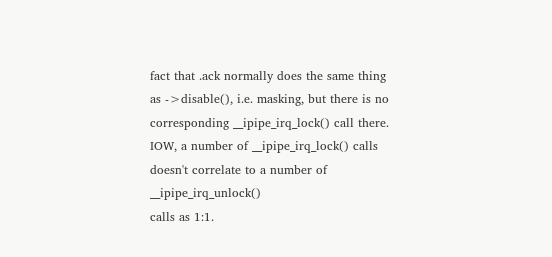fact that .ack normally does the same thing
as ->disable(), i.e. masking, but there is no corresponding __ipipe_irq_lock() call there.
IOW, a number of __ipipe_irq_lock() calls doesn't correlate to a number of __ipipe_irq_unlock()
calls as 1:1.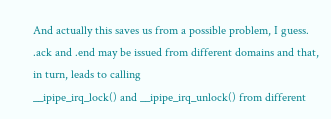And actually this saves us from a possible problem, I guess.
.ack and .end may be issued from different domains and that, in turn, leads to calling
__ipipe_irq_lock() and __ipipe_irq_unlock() from different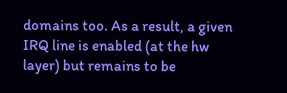domains too. As a result, a given
IRQ line is enabled (at the hw layer) but remains to be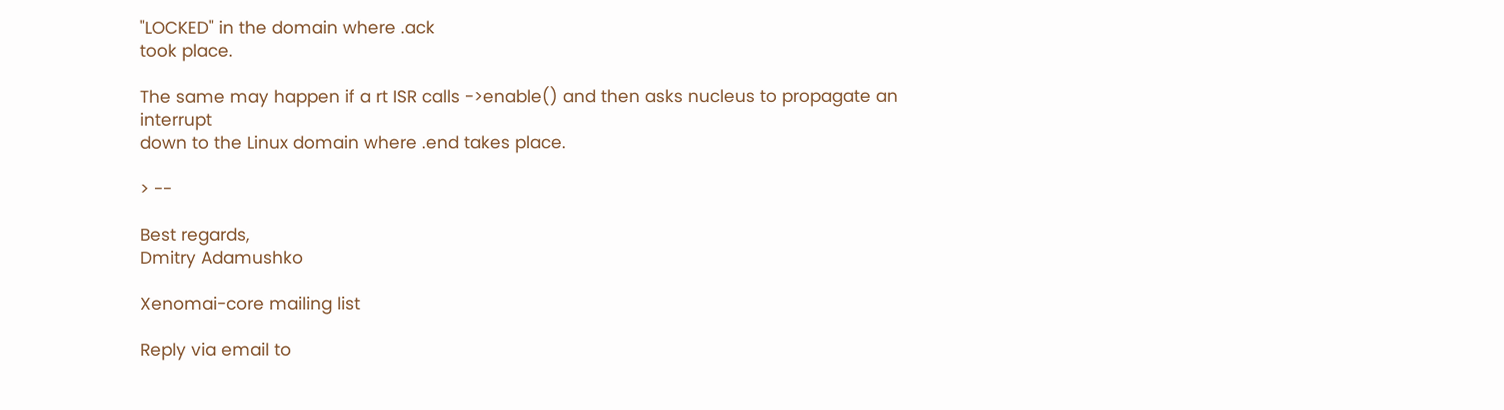"LOCKED" in the domain where .ack
took place.

The same may happen if a rt ISR calls ->enable() and then asks nucleus to propagate an interrupt
down to the Linux domain where .end takes place.

> --

Best regards,
Dmitry Adamushko

Xenomai-core mailing list

Reply via email to